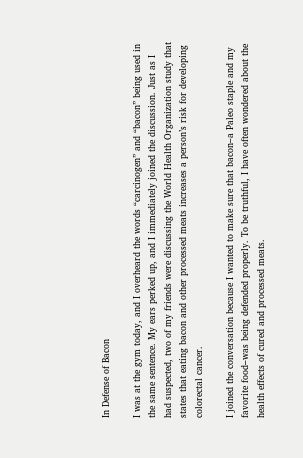In Defense of Bacon

I was at the gym today, and I overheard the words “carcinogen” and “bacon” being used in the same sentence. My ears perked up, and I immediately joined the discussion. Just as I had suspected, two of my friends were discussing the World Health Organization study that states that eating bacon and other processed meats increases a person’s risk for developing colorectal cancer.

I joined the conversation because I wanted to make sure that bacon–a Paleo staple and my favorite food–was being defended properly. To be truthful, I have often wondered about the health effects of cured and processed meats.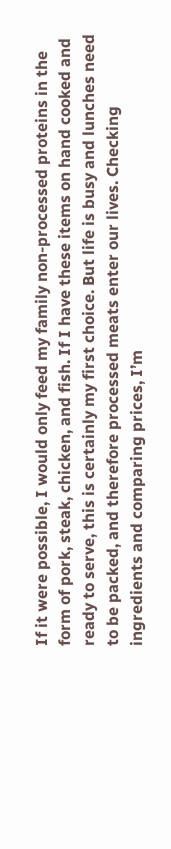If it were possible, I would only feed my family non-processed proteins in the form of pork, steak, chicken, and fish. If I have these items on hand cooked and ready to serve, this is certainly my first choice. But life is busy and lunches need to be packed, and therefore processed meats enter our lives. Checking ingredients and comparing prices, I’m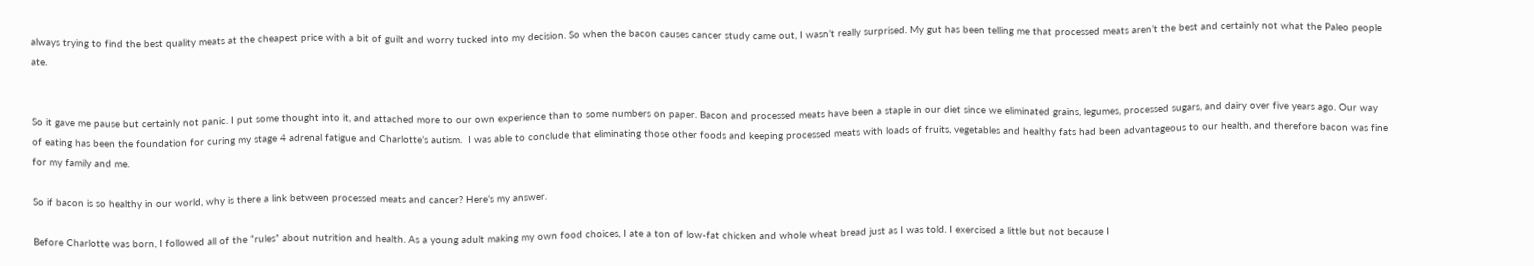always trying to find the best quality meats at the cheapest price with a bit of guilt and worry tucked into my decision. So when the bacon causes cancer study came out, I wasn’t really surprised. My gut has been telling me that processed meats aren’t the best and certainly not what the Paleo people ate.


So it gave me pause but certainly not panic. I put some thought into it, and attached more to our own experience than to some numbers on paper. Bacon and processed meats have been a staple in our diet since we eliminated grains, legumes, processed sugars, and dairy over five years ago. Our way of eating has been the foundation for curing my stage 4 adrenal fatigue and Charlotte’s autism.  I was able to conclude that eliminating those other foods and keeping processed meats with loads of fruits, vegetables and healthy fats had been advantageous to our health, and therefore bacon was fine for my family and me.

So if bacon is so healthy in our world, why is there a link between processed meats and cancer? Here’s my answer.

Before Charlotte was born, I followed all of the “rules” about nutrition and health. As a young adult making my own food choices, I ate a ton of low-fat chicken and whole wheat bread just as I was told. I exercised a little but not because I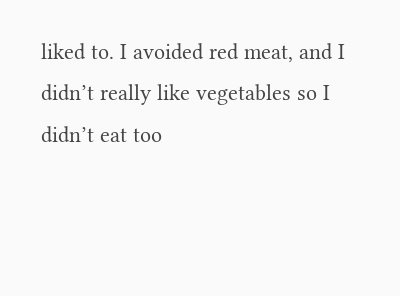liked to. I avoided red meat, and I didn’t really like vegetables so I didn’t eat too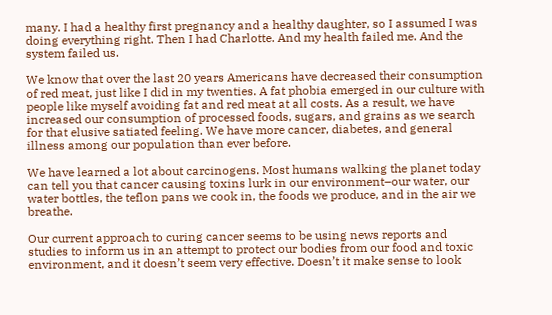many. I had a healthy first pregnancy and a healthy daughter, so I assumed I was doing everything right. Then I had Charlotte. And my health failed me. And the system failed us.

We know that over the last 20 years Americans have decreased their consumption of red meat, just like I did in my twenties. A fat phobia emerged in our culture with people like myself avoiding fat and red meat at all costs. As a result, we have increased our consumption of processed foods, sugars, and grains as we search for that elusive satiated feeling. We have more cancer, diabetes, and general illness among our population than ever before.

We have learned a lot about carcinogens. Most humans walking the planet today can tell you that cancer causing toxins lurk in our environment–our water, our water bottles, the teflon pans we cook in, the foods we produce, and in the air we breathe.

Our current approach to curing cancer seems to be using news reports and studies to inform us in an attempt to protect our bodies from our food and toxic environment, and it doesn’t seem very effective. Doesn’t it make sense to look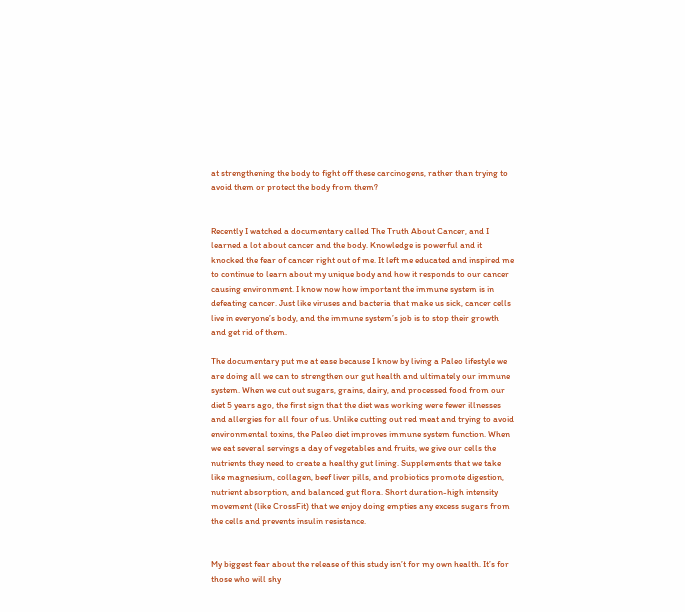at strengthening the body to fight off these carcinogens, rather than trying to avoid them or protect the body from them?


Recently I watched a documentary called The Truth About Cancer, and I learned a lot about cancer and the body. Knowledge is powerful and it knocked the fear of cancer right out of me. It left me educated and inspired me to continue to learn about my unique body and how it responds to our cancer causing environment. I know now how important the immune system is in defeating cancer. Just like viruses and bacteria that make us sick, cancer cells live in everyone’s body, and the immune system’s job is to stop their growth and get rid of them.

The documentary put me at ease because I know by living a Paleo lifestyle we are doing all we can to strengthen our gut health and ultimately our immune system. When we cut out sugars, grains, dairy, and processed food from our diet 5 years ago, the first sign that the diet was working were fewer illnesses and allergies for all four of us. Unlike cutting out red meat and trying to avoid environmental toxins, the Paleo diet improves immune system function. When we eat several servings a day of vegetables and fruits, we give our cells the nutrients they need to create a healthy gut lining. Supplements that we take like magnesium, collagen, beef liver pills, and probiotics promote digestion, nutrient absorption, and balanced gut flora. Short duration-high intensity movement (like CrossFit) that we enjoy doing empties any excess sugars from the cells and prevents insulin resistance.


My biggest fear about the release of this study isn’t for my own health. It’s for those who will shy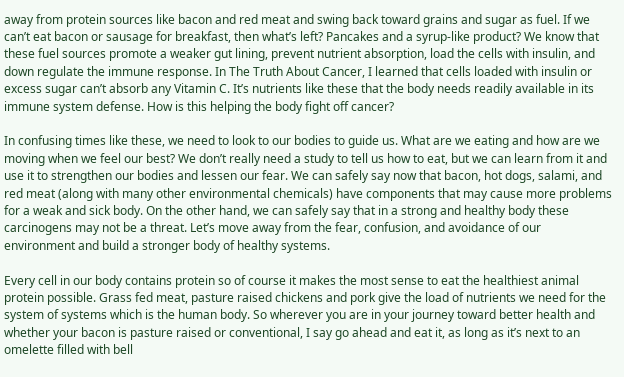away from protein sources like bacon and red meat and swing back toward grains and sugar as fuel. If we can’t eat bacon or sausage for breakfast, then what’s left? Pancakes and a syrup-like product? We know that these fuel sources promote a weaker gut lining, prevent nutrient absorption, load the cells with insulin, and down regulate the immune response. In The Truth About Cancer, I learned that cells loaded with insulin or excess sugar can’t absorb any Vitamin C. It’s nutrients like these that the body needs readily available in its immune system defense. How is this helping the body fight off cancer?

In confusing times like these, we need to look to our bodies to guide us. What are we eating and how are we moving when we feel our best? We don’t really need a study to tell us how to eat, but we can learn from it and use it to strengthen our bodies and lessen our fear. We can safely say now that bacon, hot dogs, salami, and red meat (along with many other environmental chemicals) have components that may cause more problems for a weak and sick body. On the other hand, we can safely say that in a strong and healthy body these carcinogens may not be a threat. Let’s move away from the fear, confusion, and avoidance of our environment and build a stronger body of healthy systems.

Every cell in our body contains protein so of course it makes the most sense to eat the healthiest animal protein possible. Grass fed meat, pasture raised chickens and pork give the load of nutrients we need for the system of systems which is the human body. So wherever you are in your journey toward better health and whether your bacon is pasture raised or conventional, I say go ahead and eat it, as long as it’s next to an omelette filled with bell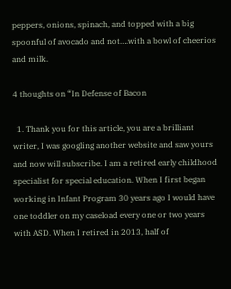peppers, onions, spinach, and topped with a big spoonful of avocado and not….with a bowl of cheerios and milk.

4 thoughts on “In Defense of Bacon

  1. Thank you for this article, you are a brilliant writer, I was googling another website and saw yours and now will subscribe. I am a retired early childhood specialist for special education. When I first began working in Infant Program 30 years ago I would have one toddler on my caseload every one or two years with ASD. When I retired in 2013, half of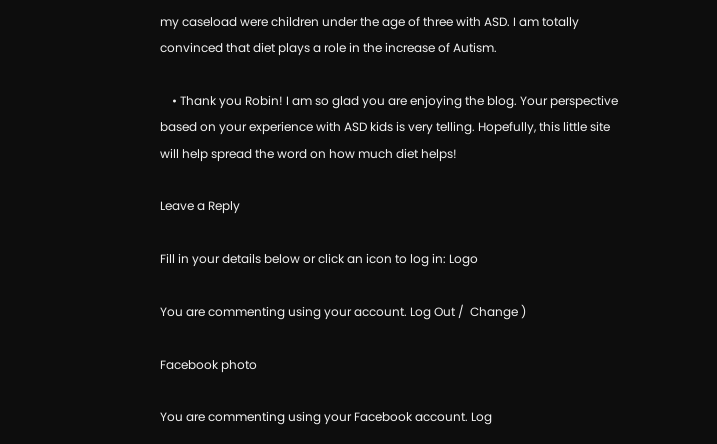my caseload were children under the age of three with ASD. I am totally convinced that diet plays a role in the increase of Autism.

    • Thank you Robin! I am so glad you are enjoying the blog. Your perspective based on your experience with ASD kids is very telling. Hopefully, this little site will help spread the word on how much diet helps!

Leave a Reply

Fill in your details below or click an icon to log in: Logo

You are commenting using your account. Log Out /  Change )

Facebook photo

You are commenting using your Facebook account. Log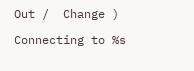Out /  Change )

Connecting to %s